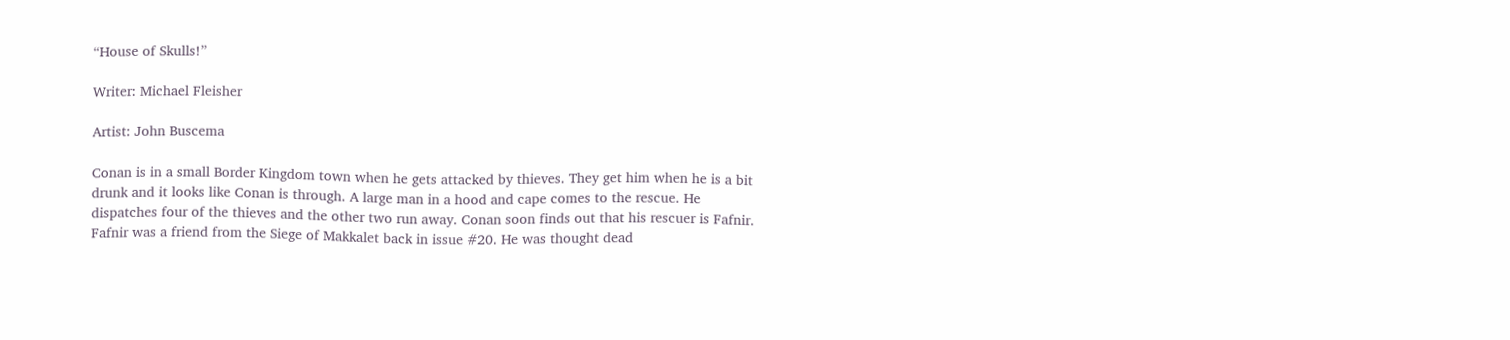“House of Skulls!”

Writer: Michael Fleisher

Artist: John Buscema

Conan is in a small Border Kingdom town when he gets attacked by thieves. They get him when he is a bit drunk and it looks like Conan is through. A large man in a hood and cape comes to the rescue. He dispatches four of the thieves and the other two run away. Conan soon finds out that his rescuer is Fafnir. Fafnir was a friend from the Siege of Makkalet back in issue #20. He was thought dead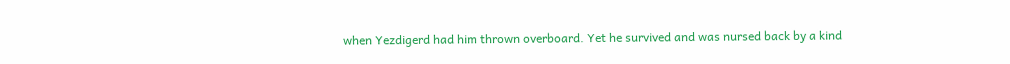when Yezdigerd had him thrown overboard. Yet he survived and was nursed back by a kind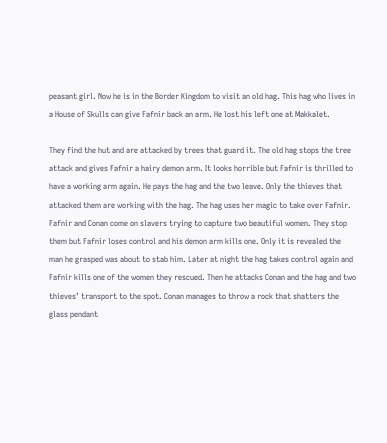peasant girl. Now he is in the Border Kingdom to visit an old hag. This hag who lives in a House of Skulls can give Fafnir back an arm. He lost his left one at Makkalet.

They find the hut and are attacked by trees that guard it. The old hag stops the tree attack and gives Fafnir a hairy demon arm. It looks horrible but Fafnir is thrilled to have a working arm again. He pays the hag and the two leave. Only the thieves that attacked them are working with the hag. The hag uses her magic to take over Fafnir. Fafnir and Conan come on slavers trying to capture two beautiful women. They stop them but Fafnir loses control and his demon arm kills one. Only it is revealed the man he grasped was about to stab him. Later at night the hag takes control again and Fafnir kills one of the women they rescued. Then he attacks Conan and the hag and two thieves’ transport to the spot. Conan manages to throw a rock that shatters the glass pendant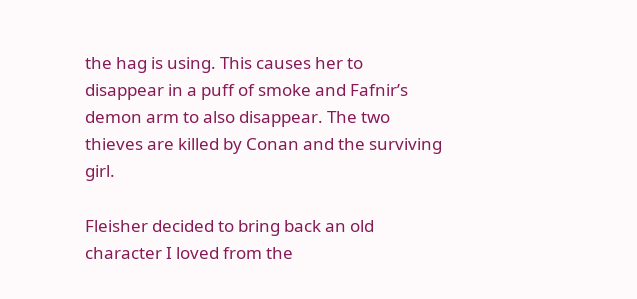the hag is using. This causes her to disappear in a puff of smoke and Fafnir’s demon arm to also disappear. The two thieves are killed by Conan and the surviving girl.

Fleisher decided to bring back an old character I loved from the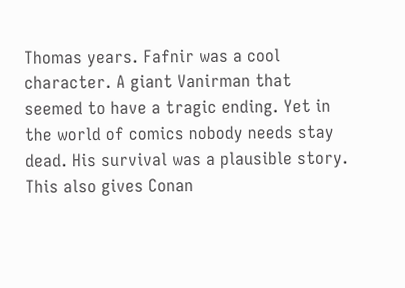Thomas years. Fafnir was a cool character. A giant Vanirman that seemed to have a tragic ending. Yet in the world of comics nobody needs stay dead. His survival was a plausible story. This also gives Conan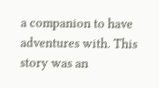a companion to have adventures with. This story was an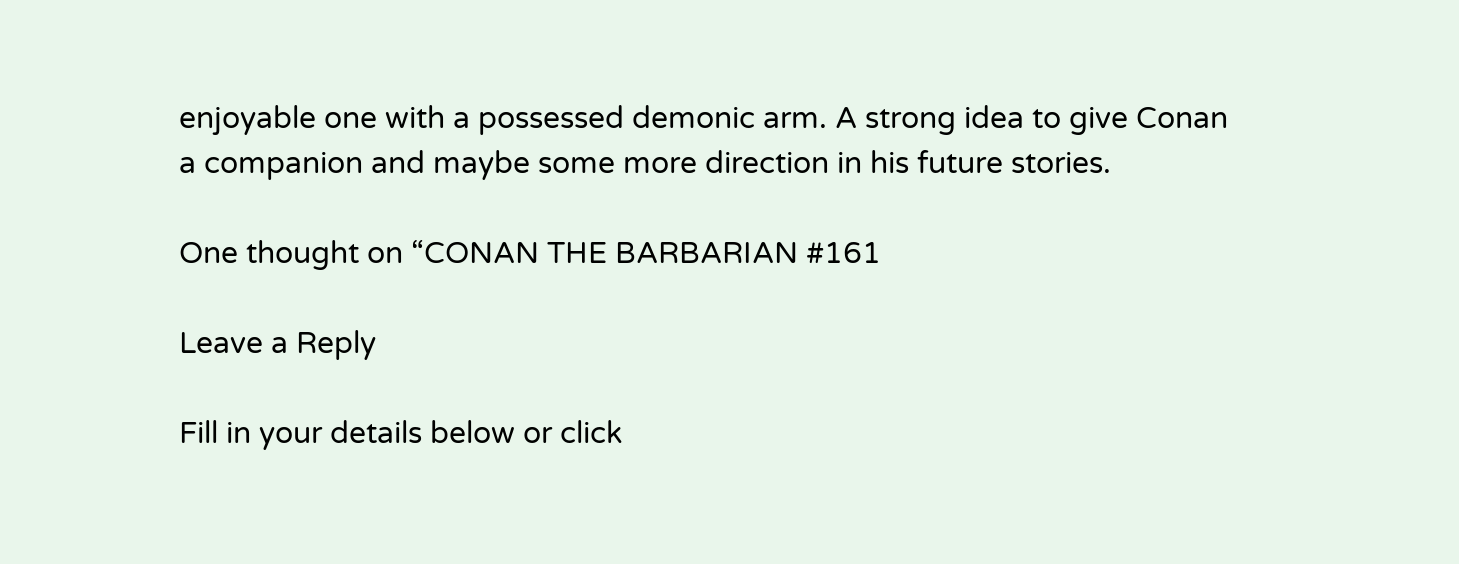enjoyable one with a possessed demonic arm. A strong idea to give Conan a companion and maybe some more direction in his future stories.

One thought on “CONAN THE BARBARIAN #161

Leave a Reply

Fill in your details below or click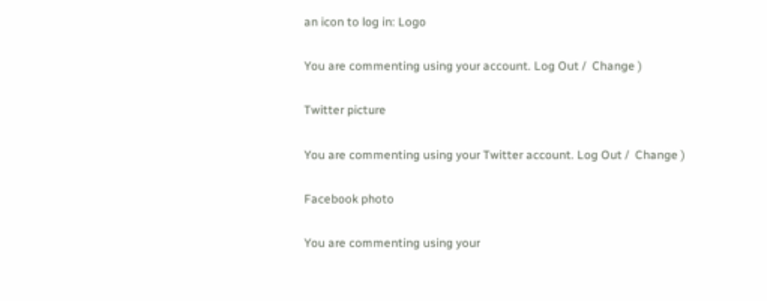an icon to log in: Logo

You are commenting using your account. Log Out /  Change )

Twitter picture

You are commenting using your Twitter account. Log Out /  Change )

Facebook photo

You are commenting using your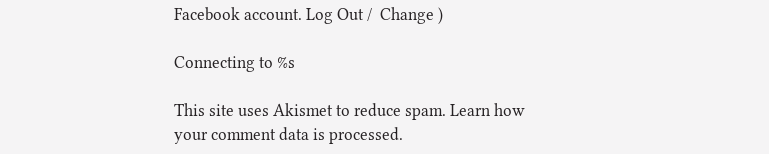Facebook account. Log Out /  Change )

Connecting to %s

This site uses Akismet to reduce spam. Learn how your comment data is processed.